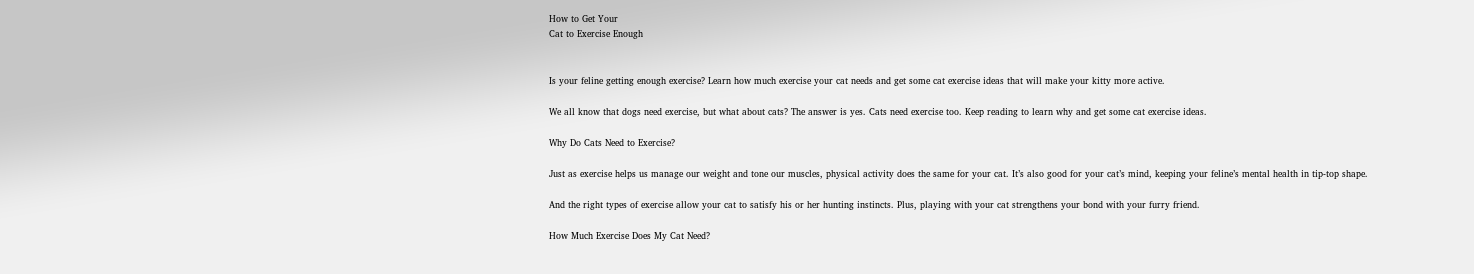How to Get Your
Cat to Exercise Enough


Is your feline getting enough exercise? Learn how much exercise your cat needs and get some cat exercise ideas that will make your kitty more active.

We all know that dogs need exercise, but what about cats? The answer is yes. Cats need exercise too. Keep reading to learn why and get some cat exercise ideas.

Why Do Cats Need to Exercise?

Just as exercise helps us manage our weight and tone our muscles, physical activity does the same for your cat. It’s also good for your cat’s mind, keeping your feline’s mental health in tip-top shape.

And the right types of exercise allow your cat to satisfy his or her hunting instincts. Plus, playing with your cat strengthens your bond with your furry friend.

How Much Exercise Does My Cat Need?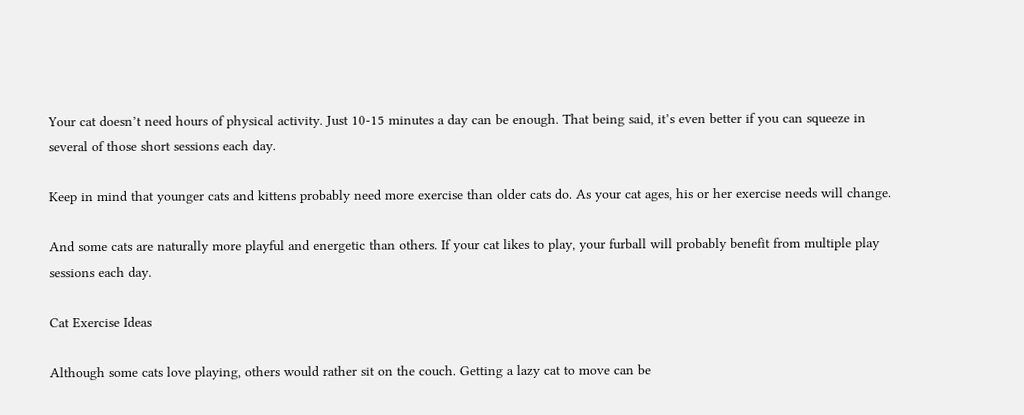Your cat doesn’t need hours of physical activity. Just 10-15 minutes a day can be enough. That being said, it’s even better if you can squeeze in several of those short sessions each day.

Keep in mind that younger cats and kittens probably need more exercise than older cats do. As your cat ages, his or her exercise needs will change.

And some cats are naturally more playful and energetic than others. If your cat likes to play, your furball will probably benefit from multiple play sessions each day.

Cat Exercise Ideas

Although some cats love playing, others would rather sit on the couch. Getting a lazy cat to move can be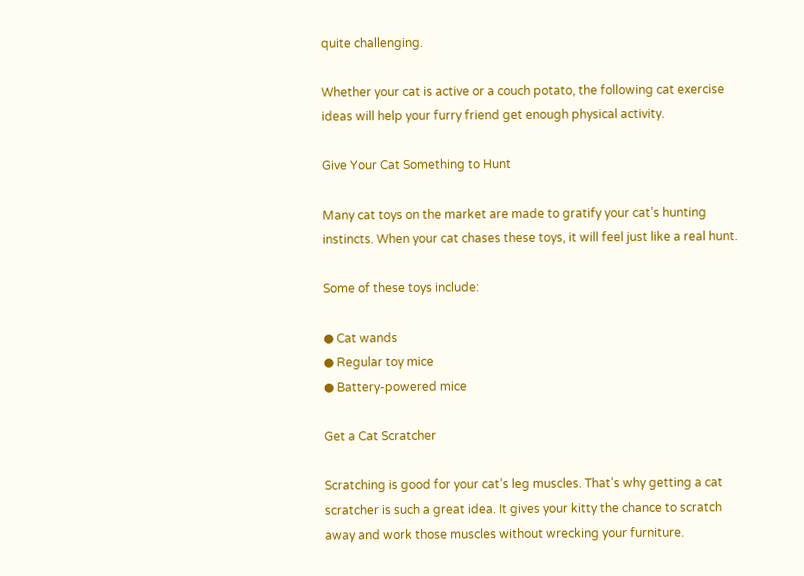quite challenging.

Whether your cat is active or a couch potato, the following cat exercise ideas will help your furry friend get enough physical activity.

Give Your Cat Something to Hunt

Many cat toys on the market are made to gratify your cat’s hunting instincts. When your cat chases these toys, it will feel just like a real hunt.

Some of these toys include:

● Cat wands
● Regular toy mice
● Battery-powered mice

Get a Cat Scratcher

Scratching is good for your cat’s leg muscles. That’s why getting a cat scratcher is such a great idea. It gives your kitty the chance to scratch away and work those muscles without wrecking your furniture.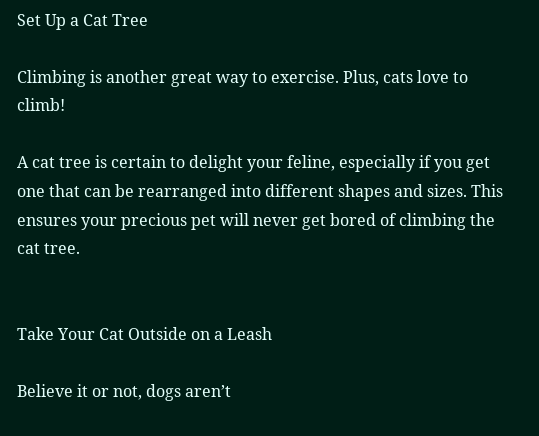Set Up a Cat Tree

Climbing is another great way to exercise. Plus, cats love to climb!

A cat tree is certain to delight your feline, especially if you get one that can be rearranged into different shapes and sizes. This ensures your precious pet will never get bored of climbing the cat tree.


Take Your Cat Outside on a Leash

Believe it or not, dogs aren’t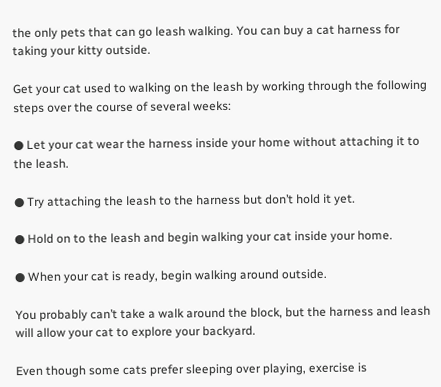the only pets that can go leash walking. You can buy a cat harness for taking your kitty outside.

Get your cat used to walking on the leash by working through the following steps over the course of several weeks:

● Let your cat wear the harness inside your home without attaching it to the leash.

● Try attaching the leash to the harness but don’t hold it yet.

● Hold on to the leash and begin walking your cat inside your home.

● When your cat is ready, begin walking around outside.

You probably can’t take a walk around the block, but the harness and leash will allow your cat to explore your backyard.

Even though some cats prefer sleeping over playing, exercise is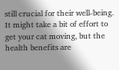still crucial for their well-being. It might take a bit of effort to get your cat moving, but the health benefits are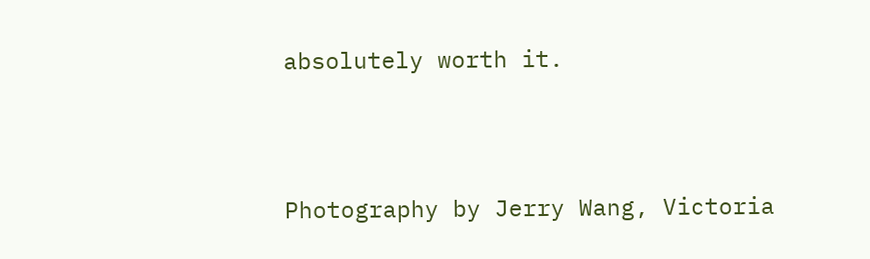absolutely worth it.




Photography by Jerry Wang, Victoria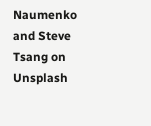Naumenko and Steve Tsang on Unsplash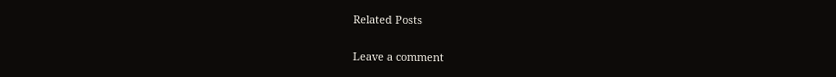Related Posts

Leave a comment